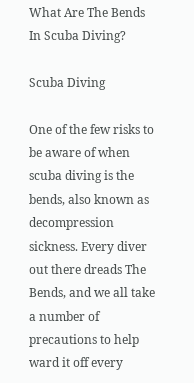What Are The Bends In Scuba Diving?

Scuba Diving

One of the few risks to be aware of when scuba diving is the bends, also known as decompression sickness. Every diver out there dreads The Bends, and we all take a number of precautions to help ward it off every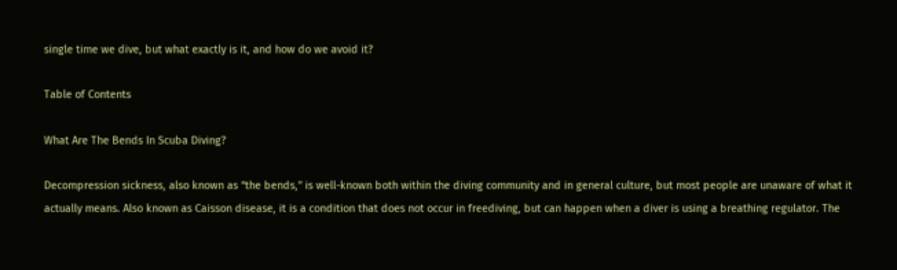single time we dive, but what exactly is it, and how do we avoid it?

Table of Contents

What Are The Bends In Scuba Diving?

Decompression sickness, also known as “the bends,” is well-known both within the diving community and in general culture, but most people are unaware of what it actually means. Also known as Caisson disease, it is a condition that does not occur in freediving, but can happen when a diver is using a breathing regulator. The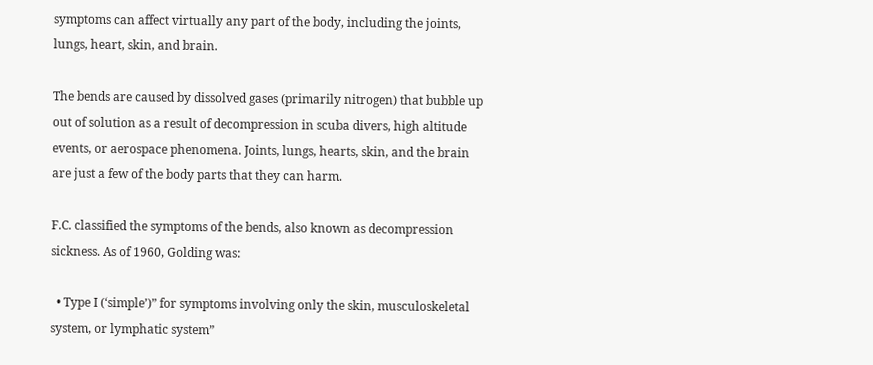symptoms can affect virtually any part of the body, including the joints, lungs, heart, skin, and brain.

The bends are caused by dissolved gases (primarily nitrogen) that bubble up out of solution as a result of decompression in scuba divers, high altitude events, or aerospace phenomena. Joints, lungs, hearts, skin, and the brain are just a few of the body parts that they can harm.

F.C. classified the symptoms of the bends, also known as decompression sickness. As of 1960, Golding was:

  • Type I (‘simple’)” for symptoms involving only the skin, musculoskeletal system, or lymphatic system”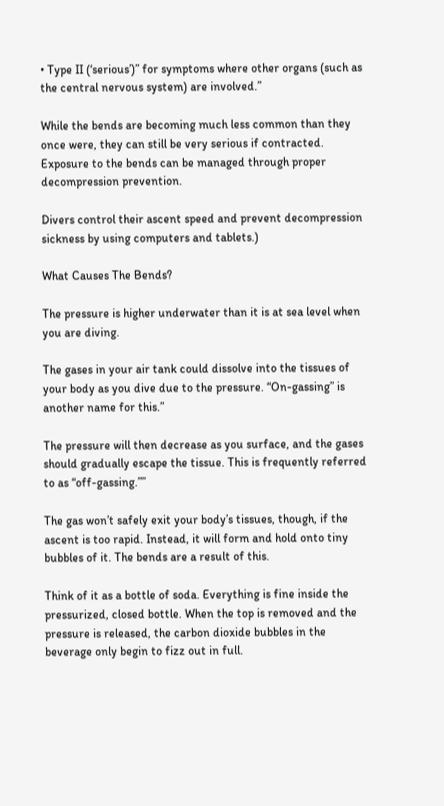• Type II (‘serious’)” for symptoms where other organs (such as the central nervous system) are involved.”

While the bends are becoming much less common than they once were, they can still be very serious if contracted. Exposure to the bends can be managed through proper decompression prevention.

Divers control their ascent speed and prevent decompression sickness by using computers and tablets.)

What Causes The Bends?

The pressure is higher underwater than it is at sea level when you are diving.

The gases in your air tank could dissolve into the tissues of your body as you dive due to the pressure. “On-gassing” is another name for this.”

The pressure will then decrease as you surface, and the gases should gradually escape the tissue. This is frequently referred to as “off-gassing.””

The gas won’t safely exit your body’s tissues, though, if the ascent is too rapid. Instead, it will form and hold onto tiny bubbles of it. The bends are a result of this.

Think of it as a bottle of soda. Everything is fine inside the pressurized, closed bottle. When the top is removed and the pressure is released, the carbon dioxide bubbles in the beverage only begin to fizz out in full.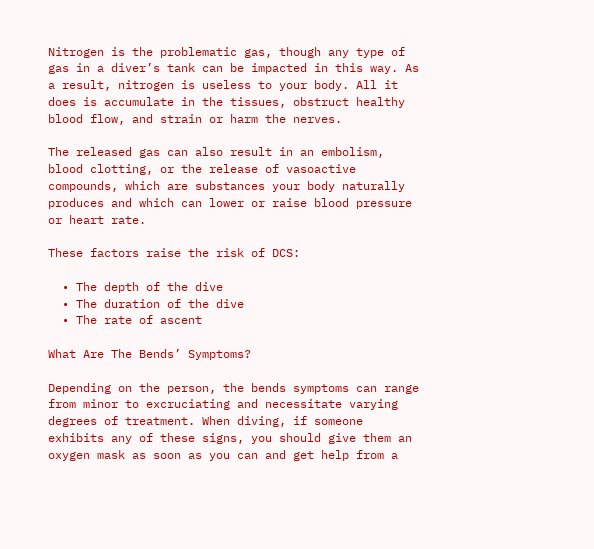Nitrogen is the problematic gas, though any type of gas in a diver’s tank can be impacted in this way. As a result, nitrogen is useless to your body. All it does is accumulate in the tissues, obstruct healthy blood flow, and strain or harm the nerves.

The released gas can also result in an embolism, blood clotting, or the release of vasoactive compounds, which are substances your body naturally produces and which can lower or raise blood pressure or heart rate.

These factors raise the risk of DCS:

  • The depth of the dive
  • The duration of the dive
  • The rate of ascent

What Are The Bends’ Symptoms?

Depending on the person, the bends symptoms can range from minor to excruciating and necessitate varying degrees of treatment. When diving, if someone exhibits any of these signs, you should give them an oxygen mask as soon as you can and get help from a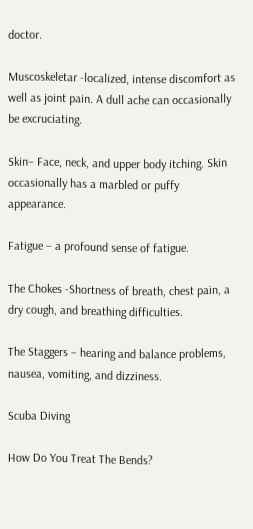doctor.

Muscoskeletar -localized, intense discomfort as well as joint pain. A dull ache can occasionally be excruciating.

Skin– Face, neck, and upper body itching. Skin occasionally has a marbled or puffy appearance.

Fatigue – a profound sense of fatigue.

The Chokes -Shortness of breath, chest pain, a dry cough, and breathing difficulties.

The Staggers – hearing and balance problems, nausea, vomiting, and dizziness.

Scuba Diving

How Do You Treat The Bends?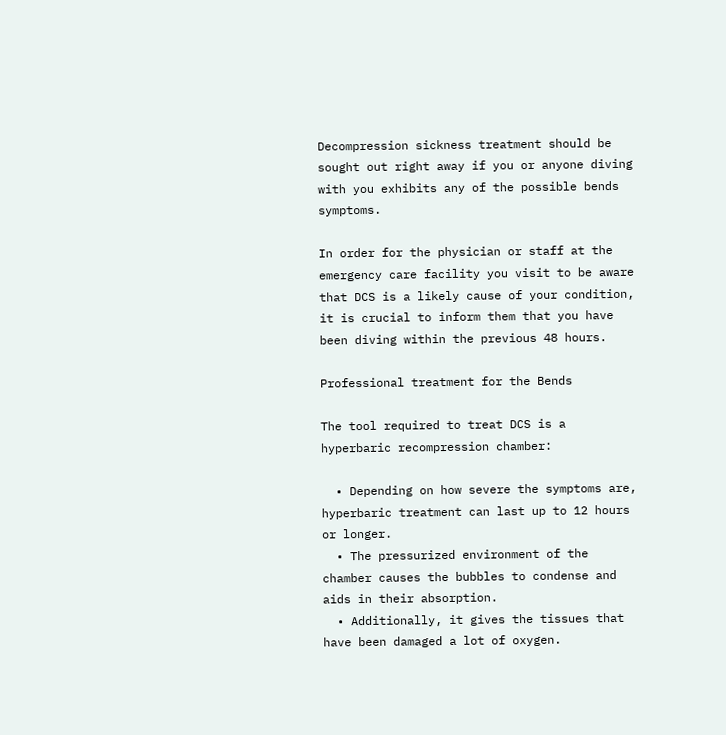Decompression sickness treatment should be sought out right away if you or anyone diving with you exhibits any of the possible bends symptoms.

In order for the physician or staff at the emergency care facility you visit to be aware that DCS is a likely cause of your condition, it is crucial to inform them that you have been diving within the previous 48 hours.

Professional treatment for the Bends

The tool required to treat DCS is a hyperbaric recompression chamber:

  • Depending on how severe the symptoms are, hyperbaric treatment can last up to 12 hours or longer.
  • The pressurized environment of the chamber causes the bubbles to condense and aids in their absorption.
  • Additionally, it gives the tissues that have been damaged a lot of oxygen.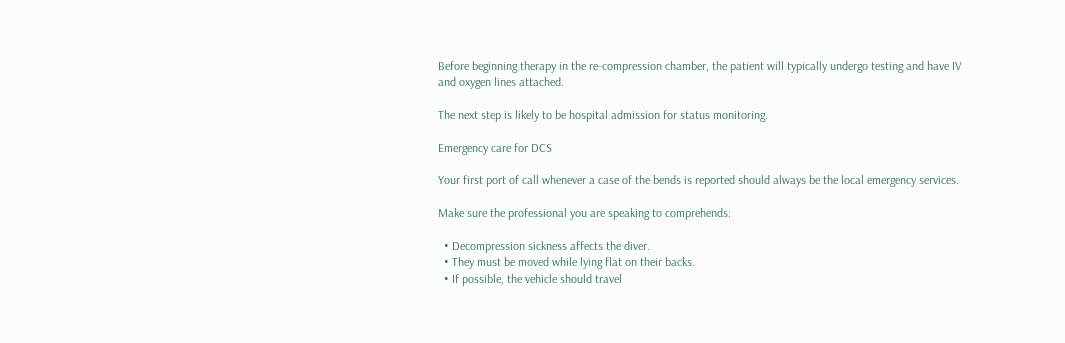Before beginning therapy in the re-compression chamber, the patient will typically undergo testing and have IV and oxygen lines attached.

The next step is likely to be hospital admission for status monitoring.

Emergency care for DCS

Your first port of call whenever a case of the bends is reported should always be the local emergency services.

Make sure the professional you are speaking to comprehends:

  • Decompression sickness affects the diver.
  • They must be moved while lying flat on their backs.
  • If possible, the vehicle should travel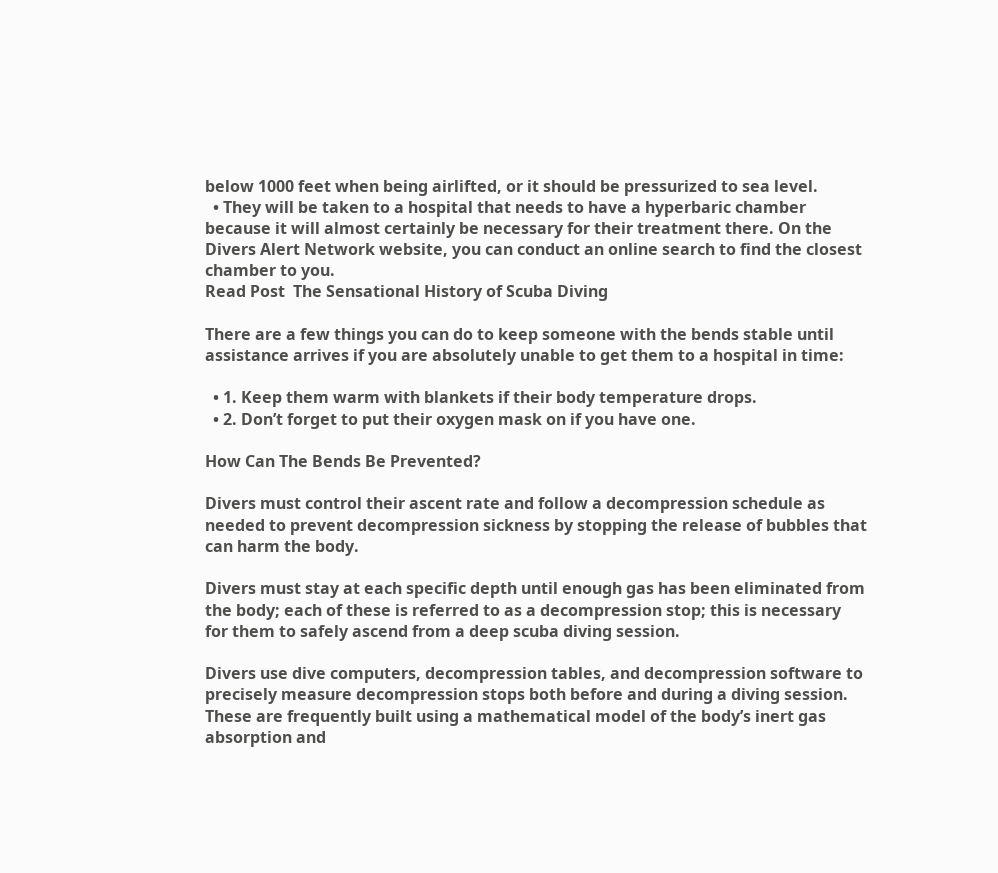below 1000 feet when being airlifted, or it should be pressurized to sea level.
  • They will be taken to a hospital that needs to have a hyperbaric chamber because it will almost certainly be necessary for their treatment there. On the Divers Alert Network website, you can conduct an online search to find the closest chamber to you.
Read Post  The Sensational History of Scuba Diving

There are a few things you can do to keep someone with the bends stable until assistance arrives if you are absolutely unable to get them to a hospital in time:

  • 1. Keep them warm with blankets if their body temperature drops.
  • 2. Don’t forget to put their oxygen mask on if you have one.

How Can The Bends Be Prevented?

Divers must control their ascent rate and follow a decompression schedule as needed to prevent decompression sickness by stopping the release of bubbles that can harm the body.

Divers must stay at each specific depth until enough gas has been eliminated from the body; each of these is referred to as a decompression stop; this is necessary for them to safely ascend from a deep scuba diving session.

Divers use dive computers, decompression tables, and decompression software to precisely measure decompression stops both before and during a diving session. These are frequently built using a mathematical model of the body’s inert gas absorption and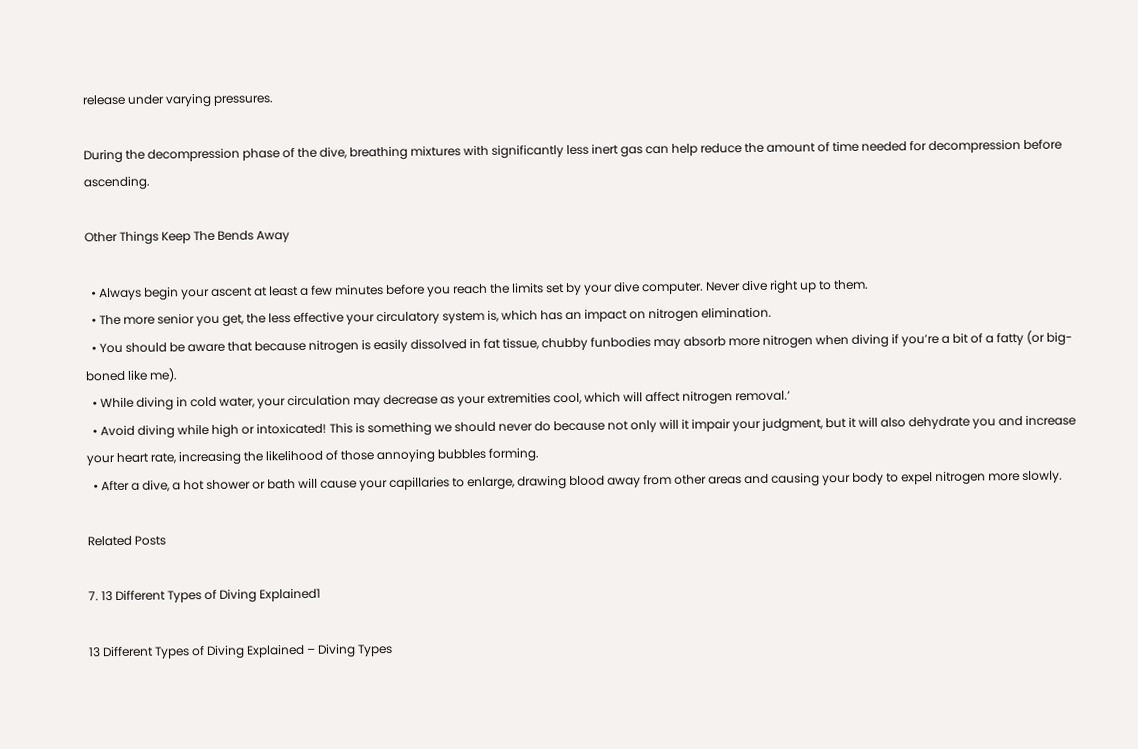release under varying pressures.

During the decompression phase of the dive, breathing mixtures with significantly less inert gas can help reduce the amount of time needed for decompression before ascending.

Other Things Keep The Bends Away

  • Always begin your ascent at least a few minutes before you reach the limits set by your dive computer. Never dive right up to them.
  • The more senior you get, the less effective your circulatory system is, which has an impact on nitrogen elimination.
  • You should be aware that because nitrogen is easily dissolved in fat tissue, chubby funbodies may absorb more nitrogen when diving if you’re a bit of a fatty (or big-boned like me).
  • While diving in cold water, your circulation may decrease as your extremities cool, which will affect nitrogen removal.’
  • Avoid diving while high or intoxicated! This is something we should never do because not only will it impair your judgment, but it will also dehydrate you and increase your heart rate, increasing the likelihood of those annoying bubbles forming.
  • After a dive, a hot shower or bath will cause your capillaries to enlarge, drawing blood away from other areas and causing your body to expel nitrogen more slowly.

Related Posts

7. 13 Different Types of Diving Explained1

13 Different Types of Diving Explained – Diving Types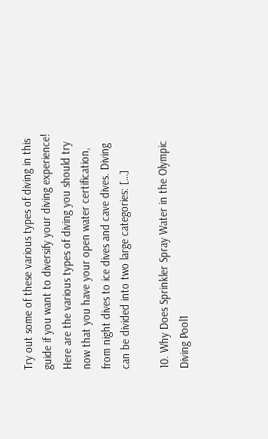Try out some of these various types of diving in this guide if you want to diversify your diving experience! Here are the various types of diving you should try now that you have your open water certification, from night dives to ice dives and cave dives. Diving can be divided into two large categories: […]

10. Why Does Sprinkler Spray Water in the Olympic Diving Pool1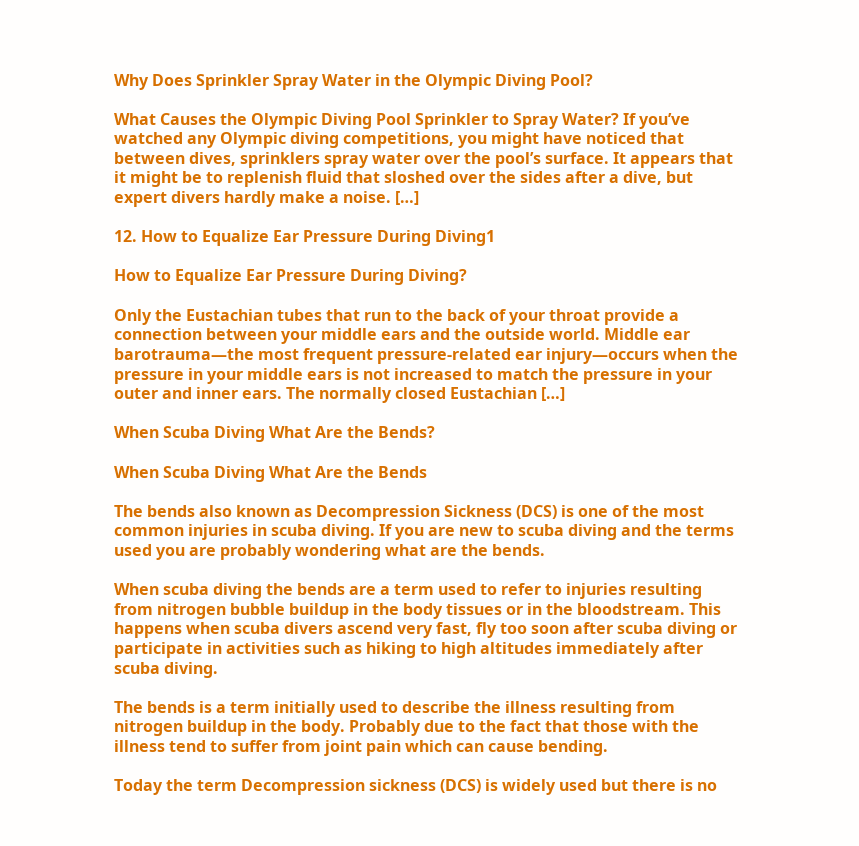Why Does Sprinkler Spray Water in the Olympic Diving Pool?

What Causes the Olympic Diving Pool Sprinkler to Spray Water? If you’ve watched any Olympic diving competitions, you might have noticed that between dives, sprinklers spray water over the pool’s surface. It appears that it might be to replenish fluid that sloshed over the sides after a dive, but expert divers hardly make a noise. […]

12. How to Equalize Ear Pressure During Diving1

How to Equalize Ear Pressure During Diving?

Only the Eustachian tubes that run to the back of your throat provide a connection between your middle ears and the outside world. Middle ear barotrauma—the most frequent pressure-related ear injury—occurs when the pressure in your middle ears is not increased to match the pressure in your outer and inner ears. The normally closed Eustachian […]

When Scuba Diving What Are the Bends?

When Scuba Diving What Are the Bends

The bends also known as Decompression Sickness (DCS) is one of the most common injuries in scuba diving. If you are new to scuba diving and the terms used you are probably wondering what are the bends.

When scuba diving the bends are a term used to refer to injuries resulting from nitrogen bubble buildup in the body tissues or in the bloodstream. This happens when scuba divers ascend very fast, fly too soon after scuba diving or participate in activities such as hiking to high altitudes immediately after scuba diving.

The bends is a term initially used to describe the illness resulting from nitrogen buildup in the body. Probably due to the fact that those with the illness tend to suffer from joint pain which can cause bending.

Today the term Decompression sickness (DCS) is widely used but there is no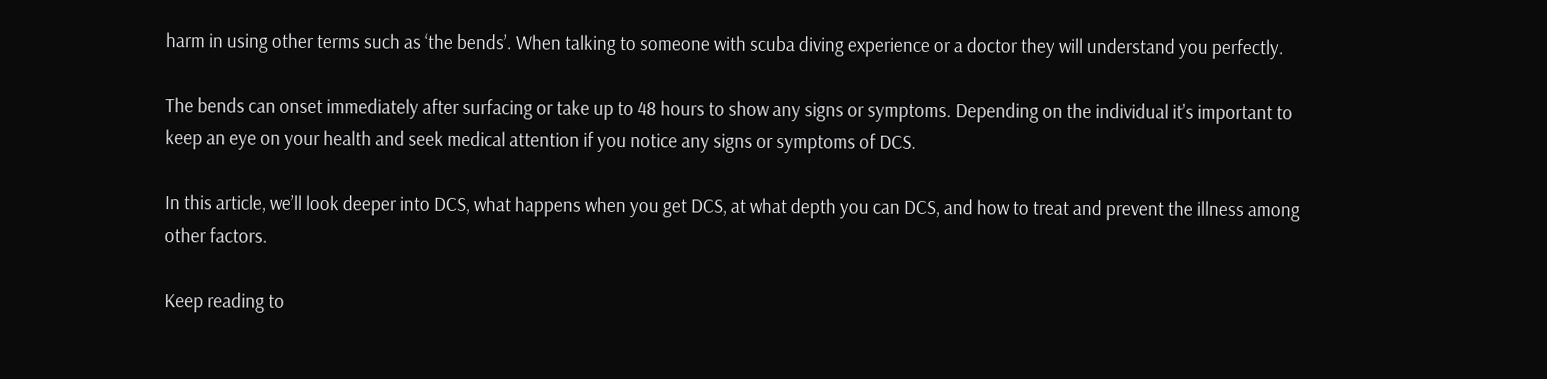harm in using other terms such as ‘the bends’. When talking to someone with scuba diving experience or a doctor they will understand you perfectly.

The bends can onset immediately after surfacing or take up to 48 hours to show any signs or symptoms. Depending on the individual it’s important to keep an eye on your health and seek medical attention if you notice any signs or symptoms of DCS.

In this article, we’ll look deeper into DCS, what happens when you get DCS, at what depth you can DCS, and how to treat and prevent the illness among other factors.

Keep reading to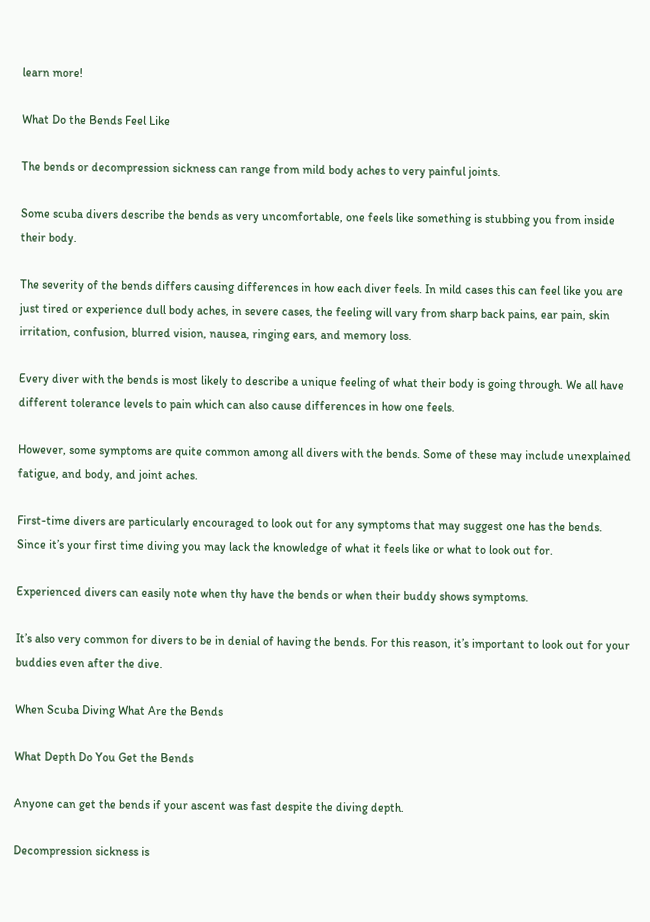learn more!

What Do the Bends Feel Like

The bends or decompression sickness can range from mild body aches to very painful joints.

Some scuba divers describe the bends as very uncomfortable, one feels like something is stubbing you from inside their body.

The severity of the bends differs causing differences in how each diver feels. In mild cases this can feel like you are just tired or experience dull body aches, in severe cases, the feeling will vary from sharp back pains, ear pain, skin irritation, confusion, blurred vision, nausea, ringing ears, and memory loss.

Every diver with the bends is most likely to describe a unique feeling of what their body is going through. We all have different tolerance levels to pain which can also cause differences in how one feels.

However, some symptoms are quite common among all divers with the bends. Some of these may include unexplained fatigue, and body, and joint aches.

First-time divers are particularly encouraged to look out for any symptoms that may suggest one has the bends. Since it’s your first time diving you may lack the knowledge of what it feels like or what to look out for.

Experienced divers can easily note when thy have the bends or when their buddy shows symptoms.

It’s also very common for divers to be in denial of having the bends. For this reason, it’s important to look out for your buddies even after the dive.

When Scuba Diving What Are the Bends

What Depth Do You Get the Bends

Anyone can get the bends if your ascent was fast despite the diving depth.

Decompression sickness is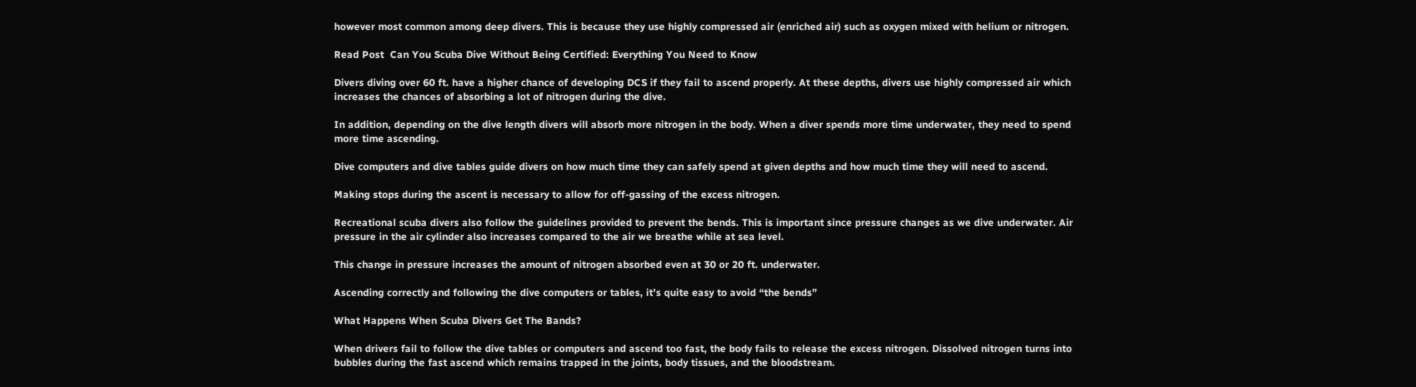however most common among deep divers. This is because they use highly compressed air (enriched air) such as oxygen mixed with helium or nitrogen.

Read Post  Can You Scuba Dive Without Being Certified: Everything You Need to Know

Divers diving over 60 ft. have a higher chance of developing DCS if they fail to ascend properly. At these depths, divers use highly compressed air which increases the chances of absorbing a lot of nitrogen during the dive.

In addition, depending on the dive length divers will absorb more nitrogen in the body. When a diver spends more time underwater, they need to spend more time ascending.

Dive computers and dive tables guide divers on how much time they can safely spend at given depths and how much time they will need to ascend.

Making stops during the ascent is necessary to allow for off-gassing of the excess nitrogen.

Recreational scuba divers also follow the guidelines provided to prevent the bends. This is important since pressure changes as we dive underwater. Air pressure in the air cylinder also increases compared to the air we breathe while at sea level.

This change in pressure increases the amount of nitrogen absorbed even at 30 or 20 ft. underwater.

Ascending correctly and following the dive computers or tables, it’s quite easy to avoid “the bends”

What Happens When Scuba Divers Get The Bands?

When drivers fail to follow the dive tables or computers and ascend too fast, the body fails to release the excess nitrogen. Dissolved nitrogen turns into bubbles during the fast ascend which remains trapped in the joints, body tissues, and the bloodstream.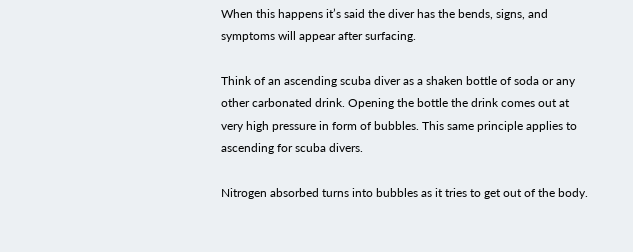When this happens it’s said the diver has the bends, signs, and symptoms will appear after surfacing.

Think of an ascending scuba diver as a shaken bottle of soda or any other carbonated drink. Opening the bottle the drink comes out at very high pressure in form of bubbles. This same principle applies to ascending for scuba divers.

Nitrogen absorbed turns into bubbles as it tries to get out of the body.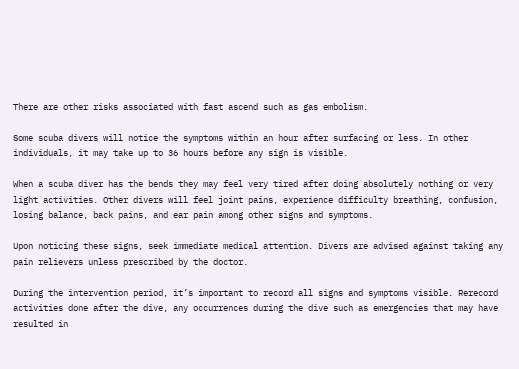There are other risks associated with fast ascend such as gas embolism.

Some scuba divers will notice the symptoms within an hour after surfacing or less. In other individuals, it may take up to 36 hours before any sign is visible.

When a scuba diver has the bends they may feel very tired after doing absolutely nothing or very light activities. Other divers will feel joint pains, experience difficulty breathing, confusion, losing balance, back pains, and ear pain among other signs and symptoms.

Upon noticing these signs, seek immediate medical attention. Divers are advised against taking any pain relievers unless prescribed by the doctor.

During the intervention period, it’s important to record all signs and symptoms visible. Rerecord activities done after the dive, any occurrences during the dive such as emergencies that may have resulted in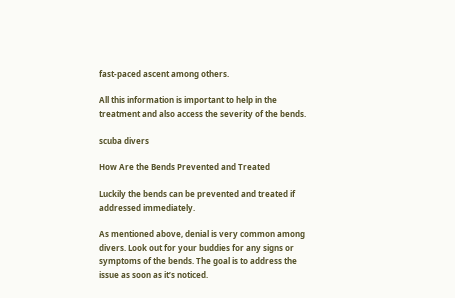fast-paced ascent among others.

All this information is important to help in the treatment and also access the severity of the bends.

scuba divers

How Are the Bends Prevented and Treated

Luckily the bends can be prevented and treated if addressed immediately.

As mentioned above, denial is very common among divers. Look out for your buddies for any signs or symptoms of the bends. The goal is to address the issue as soon as it’s noticed.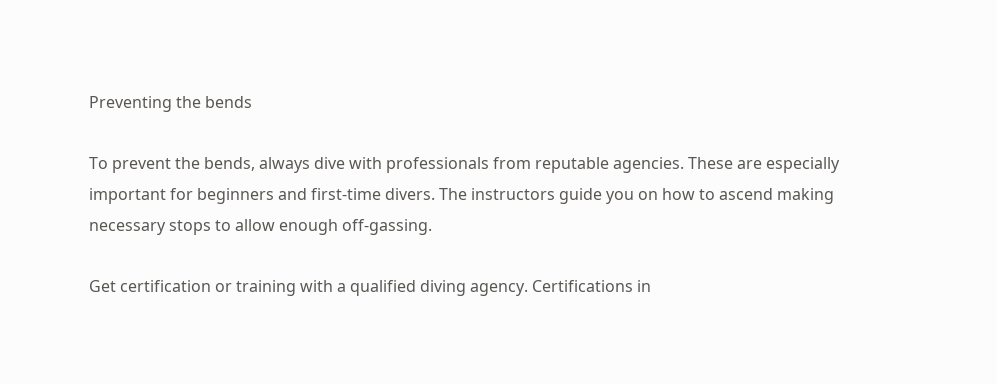Preventing the bends

To prevent the bends, always dive with professionals from reputable agencies. These are especially important for beginners and first-time divers. The instructors guide you on how to ascend making necessary stops to allow enough off-gassing.

Get certification or training with a qualified diving agency. Certifications in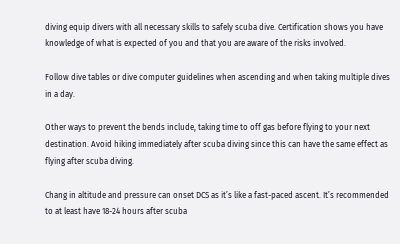diving equip divers with all necessary skills to safely scuba dive. Certification shows you have knowledge of what is expected of you and that you are aware of the risks involved.

Follow dive tables or dive computer guidelines when ascending and when taking multiple dives in a day.

Other ways to prevent the bends include, taking time to off gas before flying to your next destination. Avoid hiking immediately after scuba diving since this can have the same effect as flying after scuba diving.

Chang in altitude and pressure can onset DCS as it’s like a fast-paced ascent. It’s recommended to at least have 18-24 hours after scuba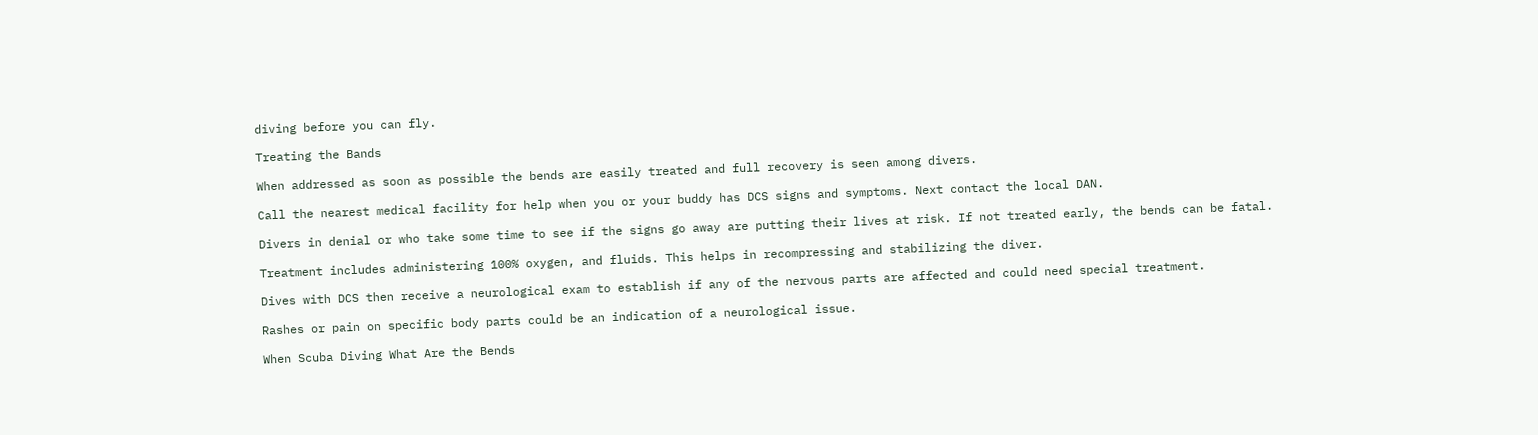diving before you can fly.

Treating the Bands

When addressed as soon as possible the bends are easily treated and full recovery is seen among divers.

Call the nearest medical facility for help when you or your buddy has DCS signs and symptoms. Next contact the local DAN.

Divers in denial or who take some time to see if the signs go away are putting their lives at risk. If not treated early, the bends can be fatal.

Treatment includes administering 100% oxygen, and fluids. This helps in recompressing and stabilizing the diver.

Dives with DCS then receive a neurological exam to establish if any of the nervous parts are affected and could need special treatment.

Rashes or pain on specific body parts could be an indication of a neurological issue.

When Scuba Diving What Are the Bends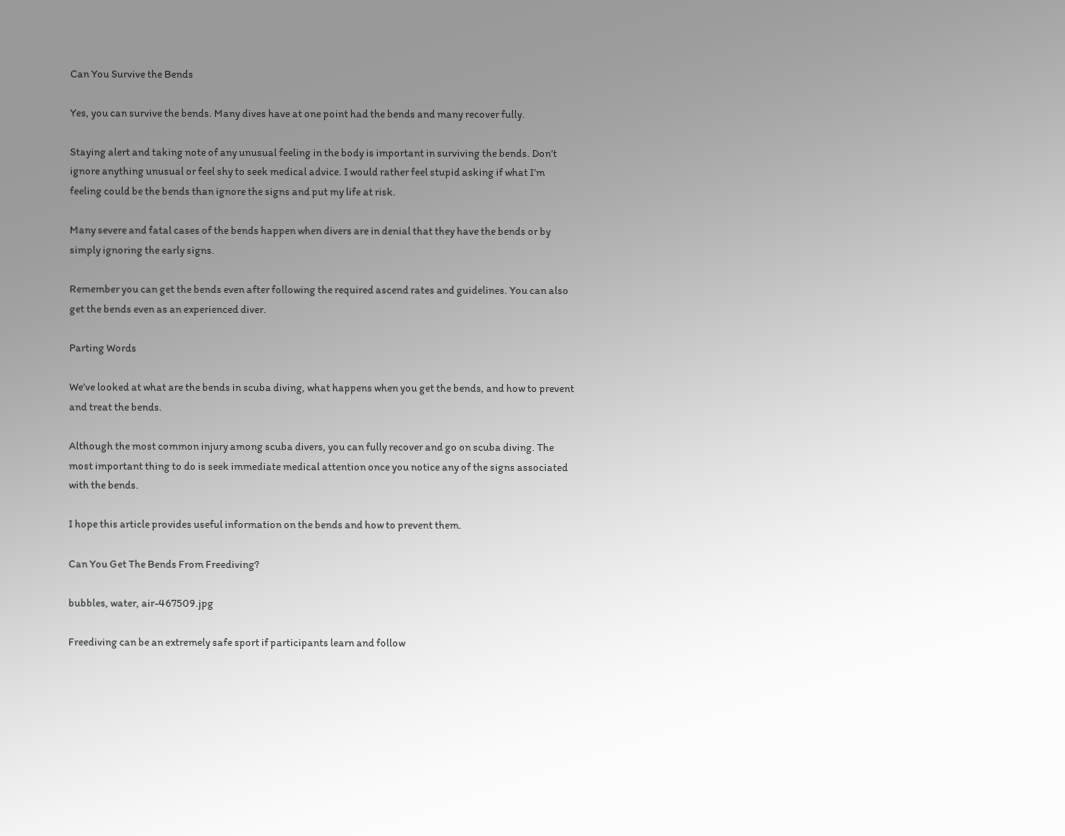Can You Survive the Bends

Yes, you can survive the bends. Many dives have at one point had the bends and many recover fully.

Staying alert and taking note of any unusual feeling in the body is important in surviving the bends. Don’t ignore anything unusual or feel shy to seek medical advice. I would rather feel stupid asking if what I’m feeling could be the bends than ignore the signs and put my life at risk.

Many severe and fatal cases of the bends happen when divers are in denial that they have the bends or by simply ignoring the early signs.

Remember you can get the bends even after following the required ascend rates and guidelines. You can also get the bends even as an experienced diver.

Parting Words

We’ve looked at what are the bends in scuba diving, what happens when you get the bends, and how to prevent and treat the bends.

Although the most common injury among scuba divers, you can fully recover and go on scuba diving. The most important thing to do is seek immediate medical attention once you notice any of the signs associated with the bends.

I hope this article provides useful information on the bends and how to prevent them.

Can You Get The Bends From Freediving?

bubbles, water, air-467509.jpg

Freediving can be an extremely safe sport if participants learn and follow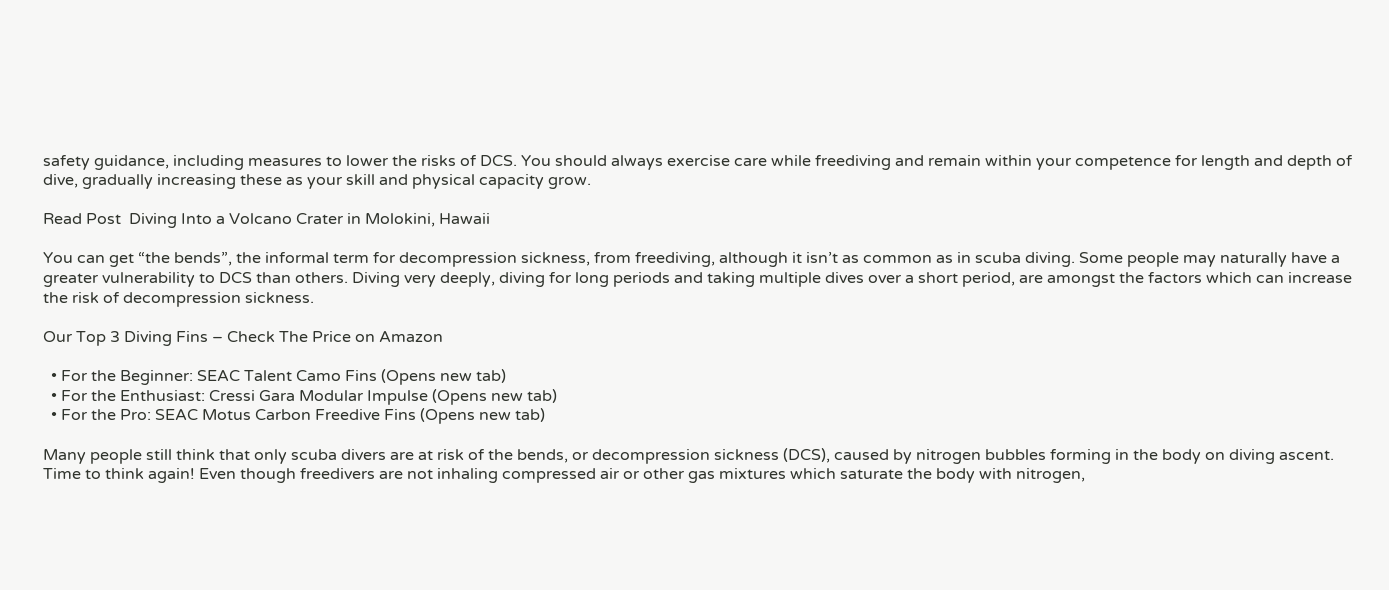safety guidance, including measures to lower the risks of DCS. You should always exercise care while freediving and remain within your competence for length and depth of dive, gradually increasing these as your skill and physical capacity grow.

Read Post  Diving Into a Volcano Crater in Molokini, Hawaii

You can get “the bends”, the informal term for decompression sickness, from freediving, although it isn’t as common as in scuba diving. Some people may naturally have a greater vulnerability to DCS than others. Diving very deeply, diving for long periods and taking multiple dives over a short period, are amongst the factors which can increase the risk of decompression sickness.

Our Top 3 Diving Fins – Check The Price on Amazon

  • For the Beginner: SEAC Talent Camo Fins (Opens new tab)
  • For the Enthusiast: Cressi Gara Modular Impulse (Opens new tab)
  • For the Pro: SEAC Motus Carbon Freedive Fins (Opens new tab)

Many people still think that only scuba divers are at risk of the bends, or decompression sickness (DCS), caused by nitrogen bubbles forming in the body on diving ascent. Time to think again! Even though freedivers are not inhaling compressed air or other gas mixtures which saturate the body with nitrogen,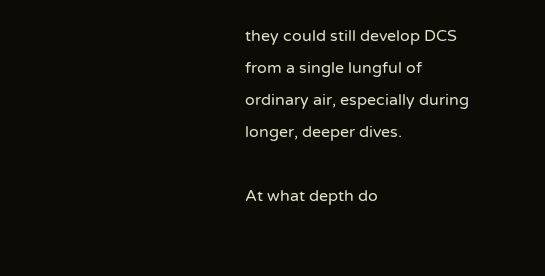they could still develop DCS from a single lungful of ordinary air, especially during longer, deeper dives.

At what depth do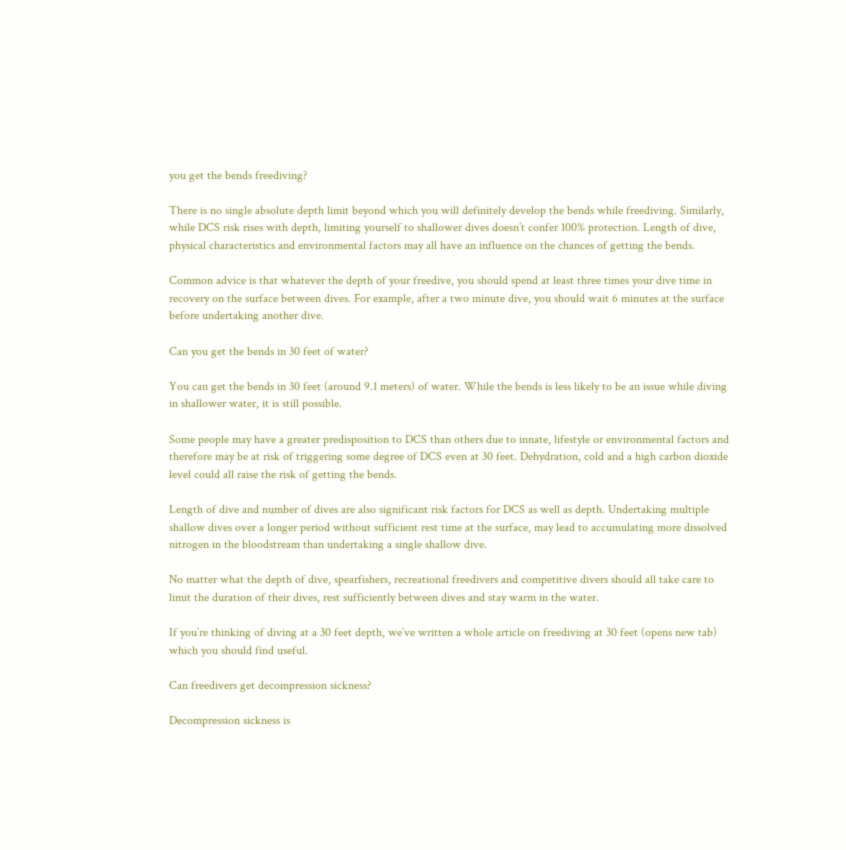you get the bends freediving?

There is no single absolute depth limit beyond which you will definitely develop the bends while freediving. Similarly, while DCS risk rises with depth, limiting yourself to shallower dives doesn’t confer 100% protection. Length of dive, physical characteristics and environmental factors may all have an influence on the chances of getting the bends.

Common advice is that whatever the depth of your freedive, you should spend at least three times your dive time in recovery on the surface between dives. For example, after a two minute dive, you should wait 6 minutes at the surface before undertaking another dive.

Can you get the bends in 30 feet of water?

You can get the bends in 30 feet (around 9.1 meters) of water. While the bends is less likely to be an issue while diving in shallower water, it is still possible.

Some people may have a greater predisposition to DCS than others due to innate, lifestyle or environmental factors and therefore may be at risk of triggering some degree of DCS even at 30 feet. Dehydration, cold and a high carbon dioxide level could all raise the risk of getting the bends.

Length of dive and number of dives are also significant risk factors for DCS as well as depth. Undertaking multiple shallow dives over a longer period without sufficient rest time at the surface, may lead to accumulating more dissolved nitrogen in the bloodstream than undertaking a single shallow dive.

No matter what the depth of dive, spearfishers, recreational freedivers and competitive divers should all take care to limit the duration of their dives, rest sufficiently between dives and stay warm in the water.

If you’re thinking of diving at a 30 feet depth, we’ve written a whole article on freediving at 30 feet (opens new tab) which you should find useful.

Can freedivers get decompression sickness?

Decompression sickness is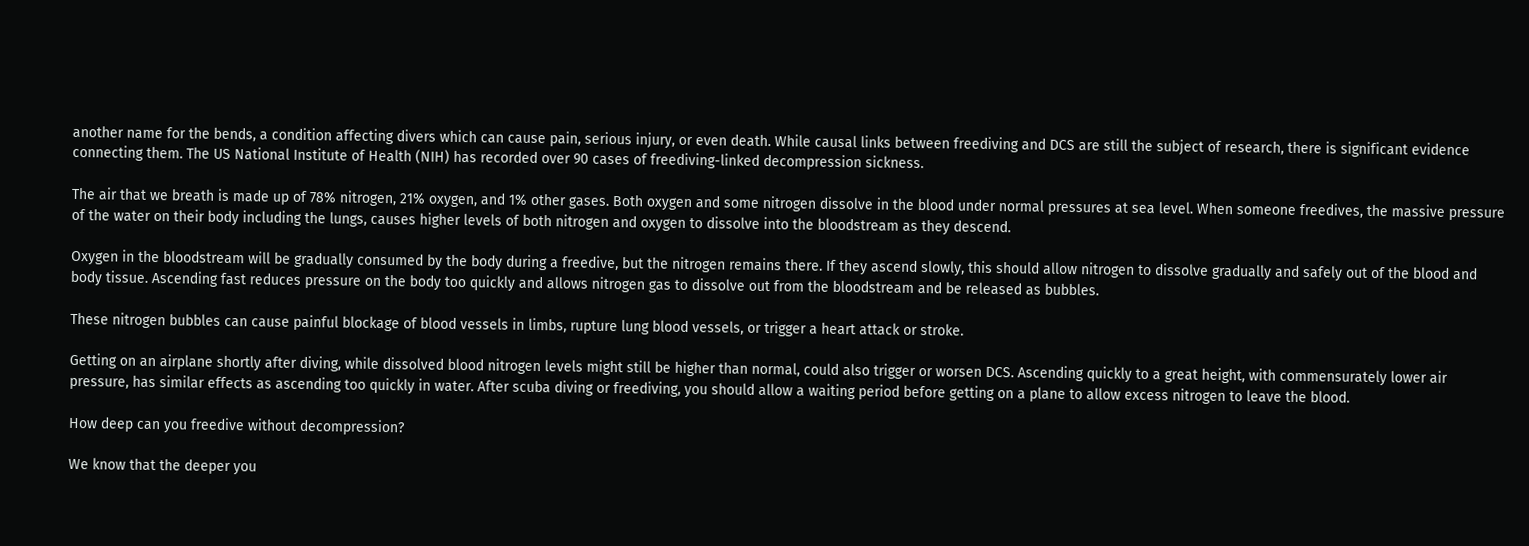another name for the bends, a condition affecting divers which can cause pain, serious injury, or even death. While causal links between freediving and DCS are still the subject of research, there is significant evidence connecting them. The US National Institute of Health (NIH) has recorded over 90 cases of freediving-linked decompression sickness.

The air that we breath is made up of 78% nitrogen, 21% oxygen, and 1% other gases. Both oxygen and some nitrogen dissolve in the blood under normal pressures at sea level. When someone freedives, the massive pressure of the water on their body including the lungs, causes higher levels of both nitrogen and oxygen to dissolve into the bloodstream as they descend.

Oxygen in the bloodstream will be gradually consumed by the body during a freedive, but the nitrogen remains there. If they ascend slowly, this should allow nitrogen to dissolve gradually and safely out of the blood and body tissue. Ascending fast reduces pressure on the body too quickly and allows nitrogen gas to dissolve out from the bloodstream and be released as bubbles.

These nitrogen bubbles can cause painful blockage of blood vessels in limbs, rupture lung blood vessels, or trigger a heart attack or stroke.

Getting on an airplane shortly after diving, while dissolved blood nitrogen levels might still be higher than normal, could also trigger or worsen DCS. Ascending quickly to a great height, with commensurately lower air pressure, has similar effects as ascending too quickly in water. After scuba diving or freediving, you should allow a waiting period before getting on a plane to allow excess nitrogen to leave the blood.

How deep can you freedive without decompression?

We know that the deeper you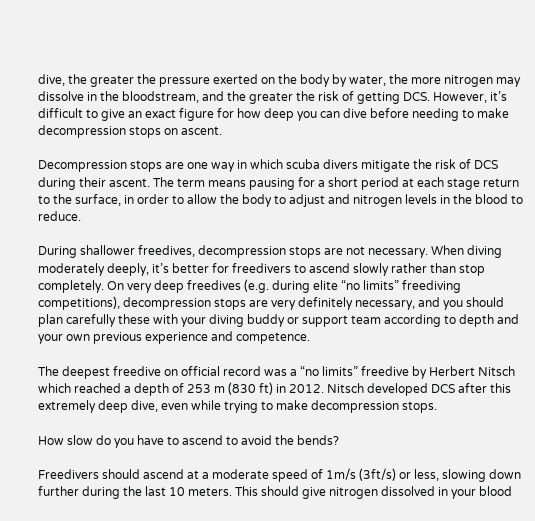dive, the greater the pressure exerted on the body by water, the more nitrogen may dissolve in the bloodstream, and the greater the risk of getting DCS. However, it’s difficult to give an exact figure for how deep you can dive before needing to make decompression stops on ascent.

Decompression stops are one way in which scuba divers mitigate the risk of DCS during their ascent. The term means pausing for a short period at each stage return to the surface, in order to allow the body to adjust and nitrogen levels in the blood to reduce.

During shallower freedives, decompression stops are not necessary. When diving moderately deeply, it’s better for freedivers to ascend slowly rather than stop completely. On very deep freedives (e.g. during elite “no limits” freediving competitions), decompression stops are very definitely necessary, and you should plan carefully these with your diving buddy or support team according to depth and your own previous experience and competence.

The deepest freedive on official record was a “no limits” freedive by Herbert Nitsch which reached a depth of 253 m (830 ft) in 2012. Nitsch developed DCS after this extremely deep dive, even while trying to make decompression stops.

How slow do you have to ascend to avoid the bends?

Freedivers should ascend at a moderate speed of 1m/s (3ft/s) or less, slowing down further during the last 10 meters. This should give nitrogen dissolved in your blood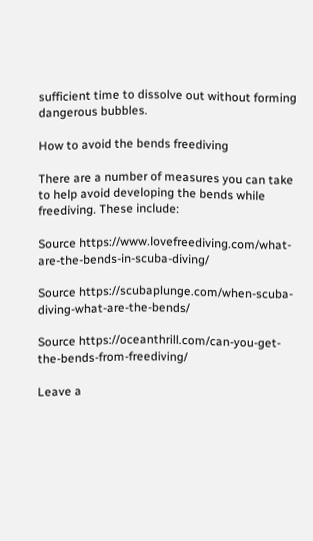sufficient time to dissolve out without forming dangerous bubbles.

How to avoid the bends freediving

There are a number of measures you can take to help avoid developing the bends while freediving. These include:

Source https://www.lovefreediving.com/what-are-the-bends-in-scuba-diving/

Source https://scubaplunge.com/when-scuba-diving-what-are-the-bends/

Source https://oceanthrill.com/can-you-get-the-bends-from-freediving/

Leave a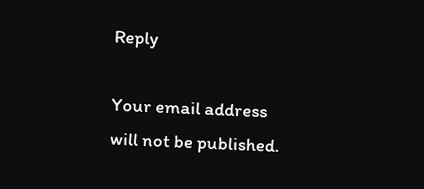Reply

Your email address will not be published.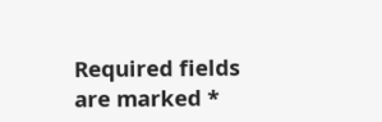Required fields are marked *